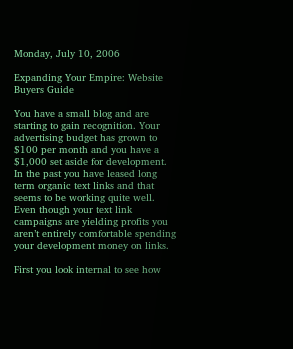Monday, July 10, 2006

Expanding Your Empire: Website Buyers Guide

You have a small blog and are starting to gain recognition. Your advertising budget has grown to $100 per month and you have a $1,000 set aside for development. In the past you have leased long term organic text links and that seems to be working quite well. Even though your text link campaigns are yielding profits you aren’t entirely comfortable spending your development money on links.

First you look internal to see how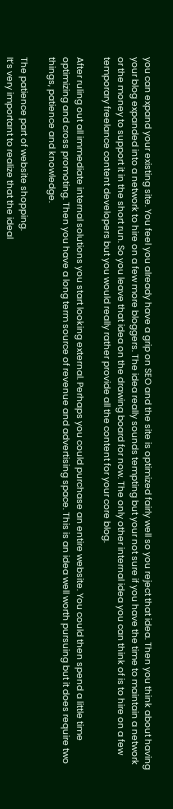you can expand your existing site. You feel you already have a grip on SEO and the site is optimized fairly well so you reject that idea. Then you think about having your blog expanded into a network to hire on a few more bloggers. The idea really sounds tempting but your not sure if you have the time to maintain a network or the money to support it in the short run. So you leave that idea on the drawing board for now. The only other internal idea you can think of is to hire on a few temporary freelance content developers but you would really rather provide all the content for your core blog.

After ruling out all immediate internal solutions you start looking external. Perhaps you could purchase an entire website. You could then spend a little time optimizing and cross promoting. Then you have a long term source of revenue and advertising space. This is an idea well worth pursuing but it does require two things, patience and knowledge.

The patience part of website shopping.
It’s very important to realize that the ideal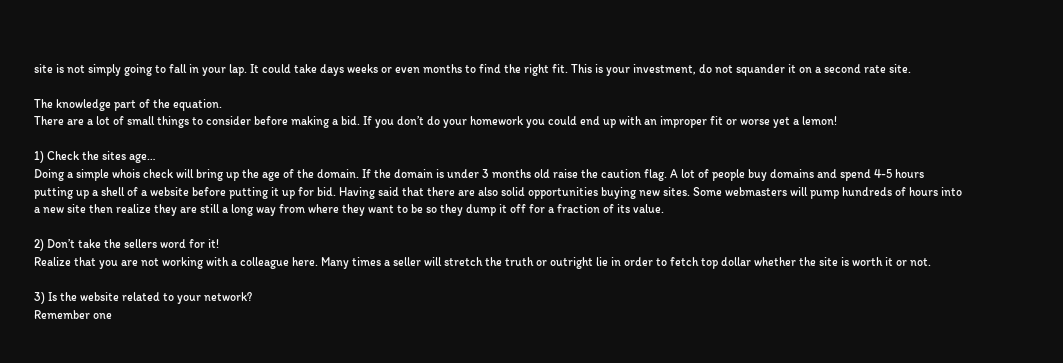site is not simply going to fall in your lap. It could take days weeks or even months to find the right fit. This is your investment, do not squander it on a second rate site.

The knowledge part of the equation.
There are a lot of small things to consider before making a bid. If you don’t do your homework you could end up with an improper fit or worse yet a lemon!

1) Check the sites age…
Doing a simple whois check will bring up the age of the domain. If the domain is under 3 months old raise the caution flag. A lot of people buy domains and spend 4-5 hours putting up a shell of a website before putting it up for bid. Having said that there are also solid opportunities buying new sites. Some webmasters will pump hundreds of hours into a new site then realize they are still a long way from where they want to be so they dump it off for a fraction of its value.

2) Don’t take the sellers word for it!
Realize that you are not working with a colleague here. Many times a seller will stretch the truth or outright lie in order to fetch top dollar whether the site is worth it or not.

3) Is the website related to your network?
Remember one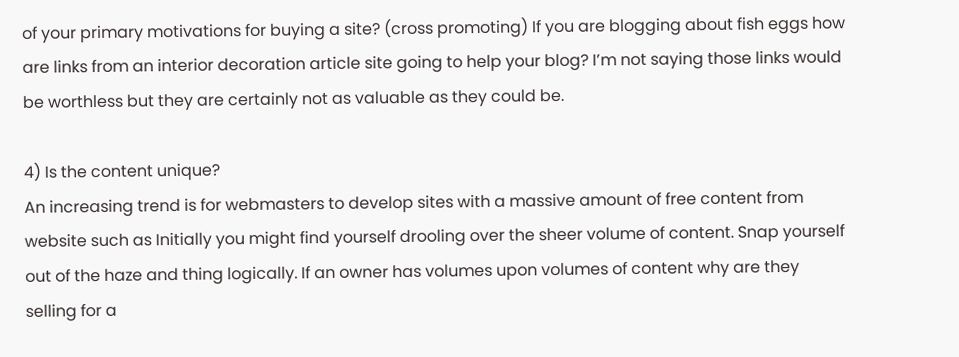of your primary motivations for buying a site? (cross promoting) If you are blogging about fish eggs how are links from an interior decoration article site going to help your blog? I’m not saying those links would be worthless but they are certainly not as valuable as they could be.

4) Is the content unique?
An increasing trend is for webmasters to develop sites with a massive amount of free content from website such as Initially you might find yourself drooling over the sheer volume of content. Snap yourself out of the haze and thing logically. If an owner has volumes upon volumes of content why are they selling for a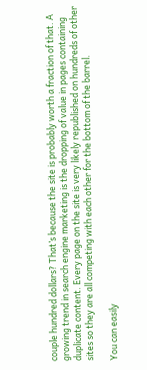couple hundred dollars? That’s because the site is probably worth a fraction of that. A growing trend in search engine marketing is the dropping of value in pages containing duplicate content. Every page on the site is very likely republished on hundreds of other sites so they are all competing with each other for the bottom of the barrel.

You can easily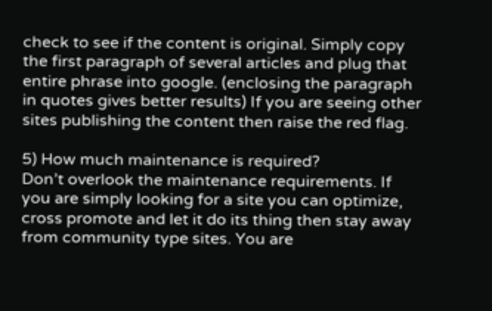check to see if the content is original. Simply copy the first paragraph of several articles and plug that entire phrase into google. (enclosing the paragraph in quotes gives better results) If you are seeing other sites publishing the content then raise the red flag.

5) How much maintenance is required?
Don’t overlook the maintenance requirements. If you are simply looking for a site you can optimize, cross promote and let it do its thing then stay away from community type sites. You are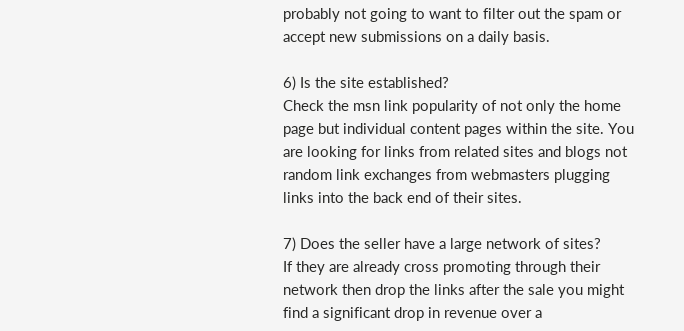probably not going to want to filter out the spam or accept new submissions on a daily basis.

6) Is the site established?
Check the msn link popularity of not only the home page but individual content pages within the site. You are looking for links from related sites and blogs not random link exchanges from webmasters plugging links into the back end of their sites.

7) Does the seller have a large network of sites?
If they are already cross promoting through their network then drop the links after the sale you might find a significant drop in revenue over a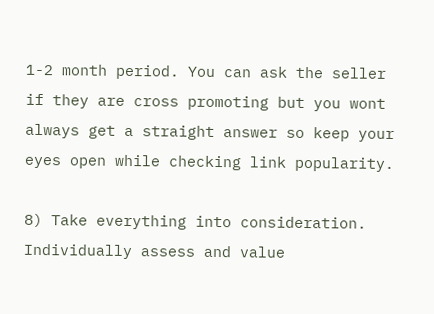1-2 month period. You can ask the seller if they are cross promoting but you wont always get a straight answer so keep your eyes open while checking link popularity.

8) Take everything into consideration.
Individually assess and value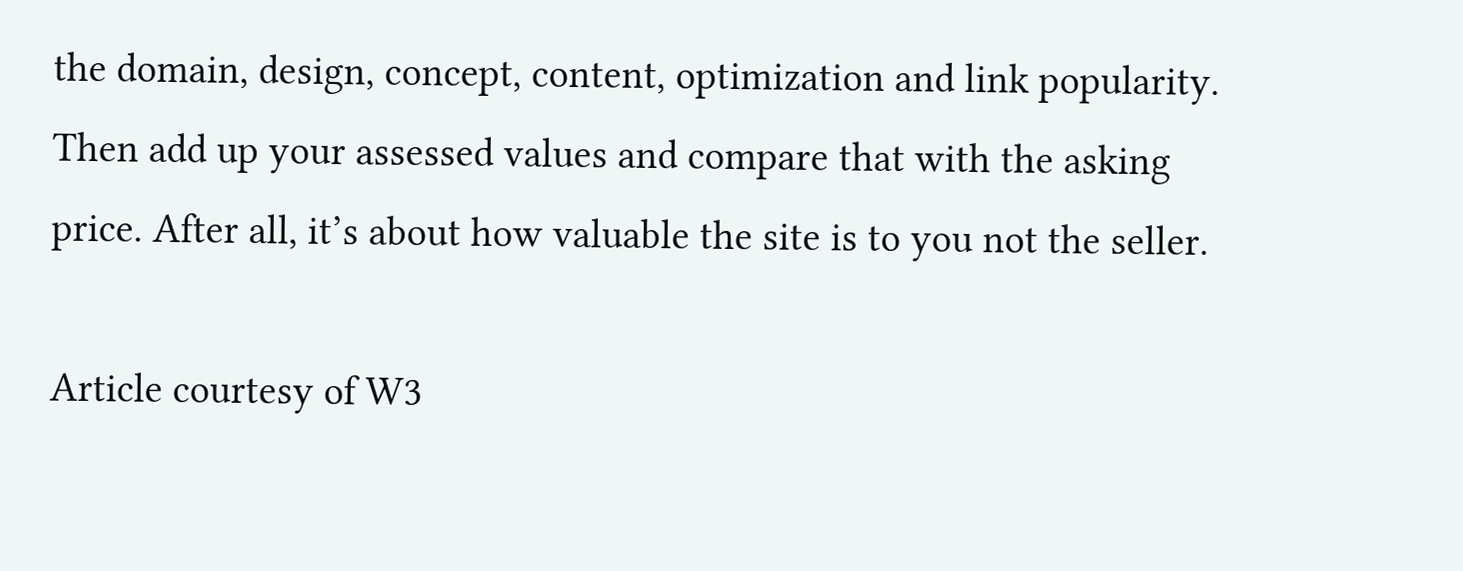the domain, design, concept, content, optimization and link popularity. Then add up your assessed values and compare that with the asking price. After all, it’s about how valuable the site is to you not the seller.

Article courtesy of W3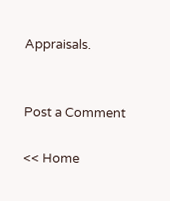Appraisals.


Post a Comment

<< Home